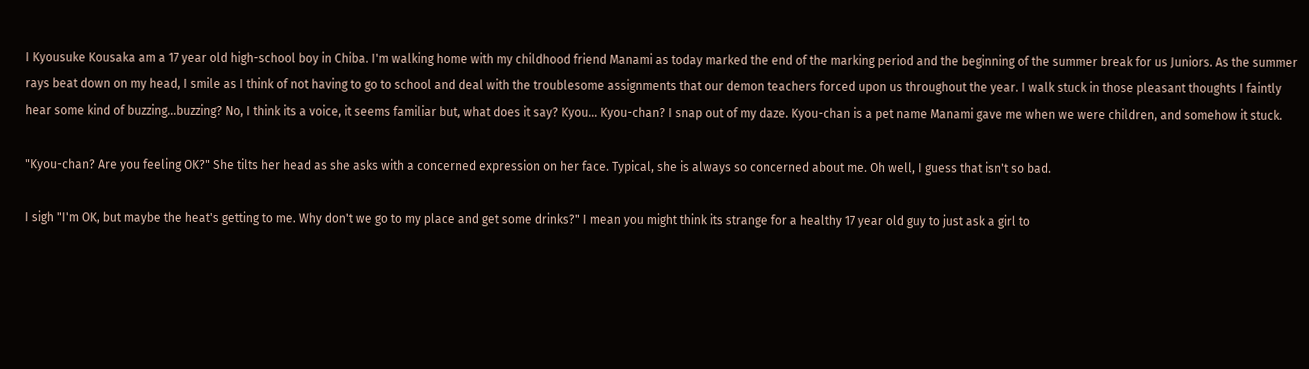I Kyousuke Kousaka am a 17 year old high-school boy in Chiba. I'm walking home with my childhood friend Manami as today marked the end of the marking period and the beginning of the summer break for us Juniors. As the summer rays beat down on my head, I smile as I think of not having to go to school and deal with the troublesome assignments that our demon teachers forced upon us throughout the year. I walk stuck in those pleasant thoughts I faintly hear some kind of buzzing...buzzing? No, I think its a voice, it seems familiar but, what does it say? Kyou… Kyou-chan? I snap out of my daze. Kyou-chan is a pet name Manami gave me when we were children, and somehow it stuck.

"Kyou-chan? Are you feeling OK?" She tilts her head as she asks with a concerned expression on her face. Typical, she is always so concerned about me. Oh well, I guess that isn't so bad.

I sigh "I'm OK, but maybe the heat's getting to me. Why don't we go to my place and get some drinks?" I mean you might think its strange for a healthy 17 year old guy to just ask a girl to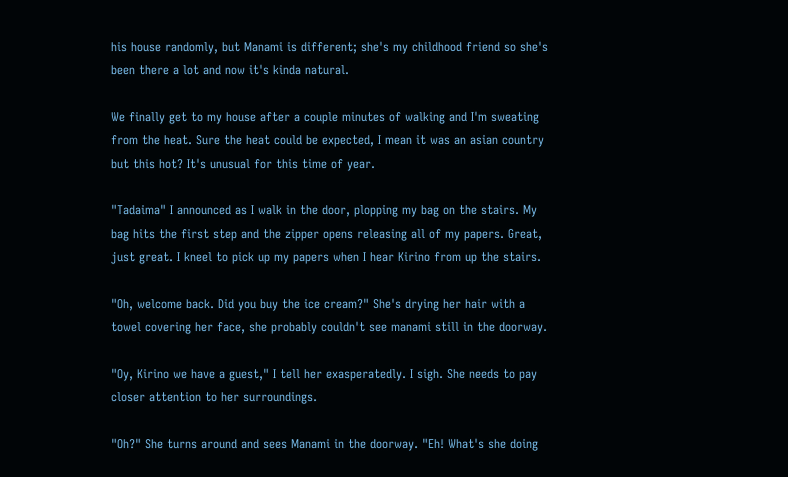his house randomly, but Manami is different; she's my childhood friend so she's been there a lot and now it's kinda natural.

We finally get to my house after a couple minutes of walking and I'm sweating from the heat. Sure the heat could be expected, I mean it was an asian country but this hot? It's unusual for this time of year.

"Tadaima" I announced as I walk in the door, plopping my bag on the stairs. My bag hits the first step and the zipper opens releasing all of my papers. Great, just great. I kneel to pick up my papers when I hear Kirino from up the stairs.

"Oh, welcome back. Did you buy the ice cream?" She's drying her hair with a towel covering her face, she probably couldn't see manami still in the doorway.

"Oy, Kirino we have a guest," I tell her exasperatedly. I sigh. She needs to pay closer attention to her surroundings.

"Oh?" She turns around and sees Manami in the doorway. "Eh! What's she doing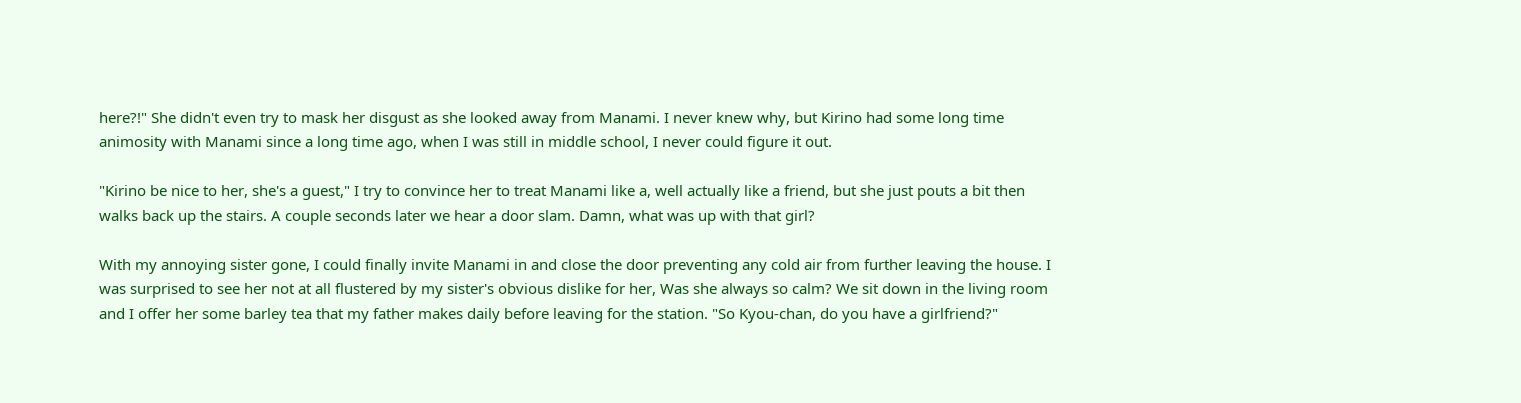here?!" She didn't even try to mask her disgust as she looked away from Manami. I never knew why, but Kirino had some long time animosity with Manami since a long time ago, when I was still in middle school, I never could figure it out.

"Kirino be nice to her, she's a guest," I try to convince her to treat Manami like a, well actually like a friend, but she just pouts a bit then walks back up the stairs. A couple seconds later we hear a door slam. Damn, what was up with that girl?

With my annoying sister gone, I could finally invite Manami in and close the door preventing any cold air from further leaving the house. I was surprised to see her not at all flustered by my sister's obvious dislike for her, Was she always so calm? We sit down in the living room and I offer her some barley tea that my father makes daily before leaving for the station. "So Kyou-chan, do you have a girlfriend?"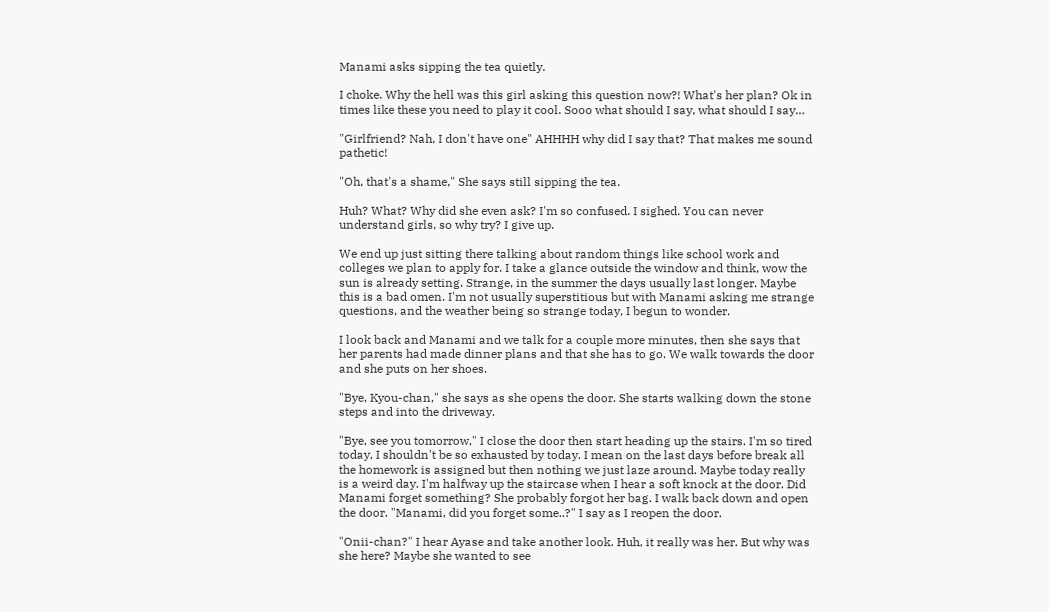Manami asks sipping the tea quietly.

I choke. Why the hell was this girl asking this question now?! What's her plan? Ok in times like these you need to play it cool. Sooo what should I say, what should I say…

"Girlfriend? Nah, I don't have one" AHHHH why did I say that? That makes me sound pathetic!

"Oh, that's a shame," She says still sipping the tea.

Huh? What? Why did she even ask? I'm so confused. I sighed. You can never understand girls, so why try? I give up.

We end up just sitting there talking about random things like school work and colleges we plan to apply for. I take a glance outside the window and think, wow the sun is already setting. Strange, in the summer the days usually last longer. Maybe this is a bad omen. I'm not usually superstitious but with Manami asking me strange questions, and the weather being so strange today, I begun to wonder.

I look back and Manami and we talk for a couple more minutes, then she says that her parents had made dinner plans and that she has to go. We walk towards the door and she puts on her shoes.

"Bye, Kyou-chan," she says as she opens the door. She starts walking down the stone steps and into the driveway.

"Bye, see you tomorrow," I close the door then start heading up the stairs. I'm so tired today, I shouldn't be so exhausted by today. I mean on the last days before break all the homework is assigned but then nothing we just laze around. Maybe today really is a weird day. I'm halfway up the staircase when I hear a soft knock at the door. Did Manami forget something? She probably forgot her bag. I walk back down and open the door. "Manami, did you forget some..?" I say as I reopen the door.

"Onii-chan?" I hear Ayase and take another look. Huh, it really was her. But why was she here? Maybe she wanted to see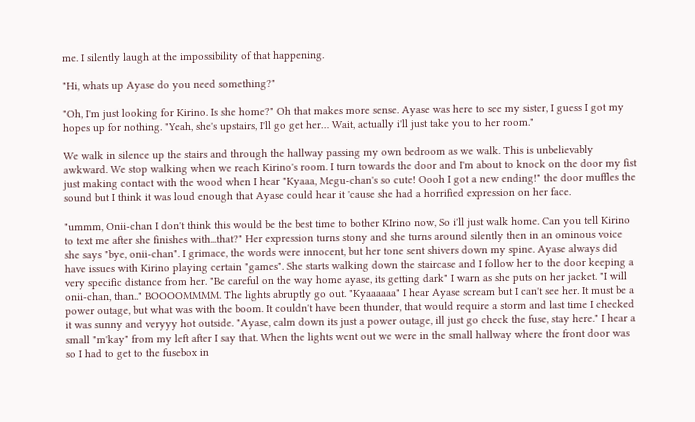me. I silently laugh at the impossibility of that happening.

"Hi, whats up Ayase do you need something?"

"Oh, I'm just looking for Kirino. Is she home?" Oh that makes more sense. Ayase was here to see my sister, I guess I got my hopes up for nothing. "Yeah, she's upstairs, I'll go get her… Wait, actually i'll just take you to her room."

We walk in silence up the stairs and through the hallway passing my own bedroom as we walk. This is unbelievably awkward. We stop walking when we reach Kirino's room. I turn towards the door and I'm about to knock on the door my fist just making contact with the wood when I hear "Kyaaa, Megu-chan's so cute! Oooh I got a new ending!" the door muffles the sound but I think it was loud enough that Ayase could hear it 'cause she had a horrified expression on her face.

"ummm, Onii-chan I don't think this would be the best time to bother KIrino now, So i'll just walk home. Can you tell Kirino to text me after she finishes with...that?" Her expression turns stony and she turns around silently then in an ominous voice she says "bye, onii-chan". I grimace, the words were innocent, but her tone sent shivers down my spine. Ayase always did have issues with Kirino playing certain "games". She starts walking down the staircase and I follow her to the door keeping a very specific distance from her. "Be careful on the way home ayase, its getting dark" I warn as she puts on her jacket. "I will onii-chan, than.." BOOOOMMMM. The lights abruptly go out. "Kyaaaaaa" I hear Ayase scream but I can't see her. It must be a power outage, but what was with the boom. It couldn't have been thunder, that would require a storm and last time I checked it was sunny and veryyy hot outside. "Ayase, calm down its just a power outage, ill just go check the fuse, stay here." I hear a small "m'kay" from my left after I say that. When the lights went out we were in the small hallway where the front door was so I had to get to the fusebox in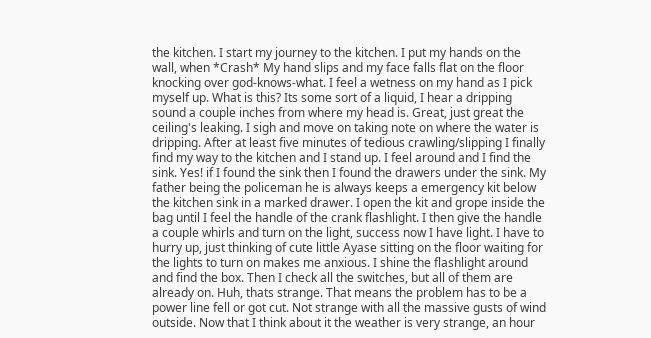the kitchen. I start my journey to the kitchen. I put my hands on the wall, when *Crash* My hand slips and my face falls flat on the floor knocking over god-knows-what. I feel a wetness on my hand as I pick myself up. What is this? Its some sort of a liquid, I hear a dripping sound a couple inches from where my head is. Great, just great the ceiling's leaking. I sigh and move on taking note on where the water is dripping. After at least five minutes of tedious crawling/slipping I finally find my way to the kitchen and I stand up. I feel around and I find the sink. Yes! if I found the sink then I found the drawers under the sink. My father being the policeman he is always keeps a emergency kit below the kitchen sink in a marked drawer. I open the kit and grope inside the bag until I feel the handle of the crank flashlight. I then give the handle a couple whirls and turn on the light, success now I have light. I have to hurry up, just thinking of cute little Ayase sitting on the floor waiting for the lights to turn on makes me anxious. I shine the flashlight around and find the box. Then I check all the switches, but all of them are already on. Huh, thats strange. That means the problem has to be a power line fell or got cut. Not strange with all the massive gusts of wind outside. Now that I think about it the weather is very strange, an hour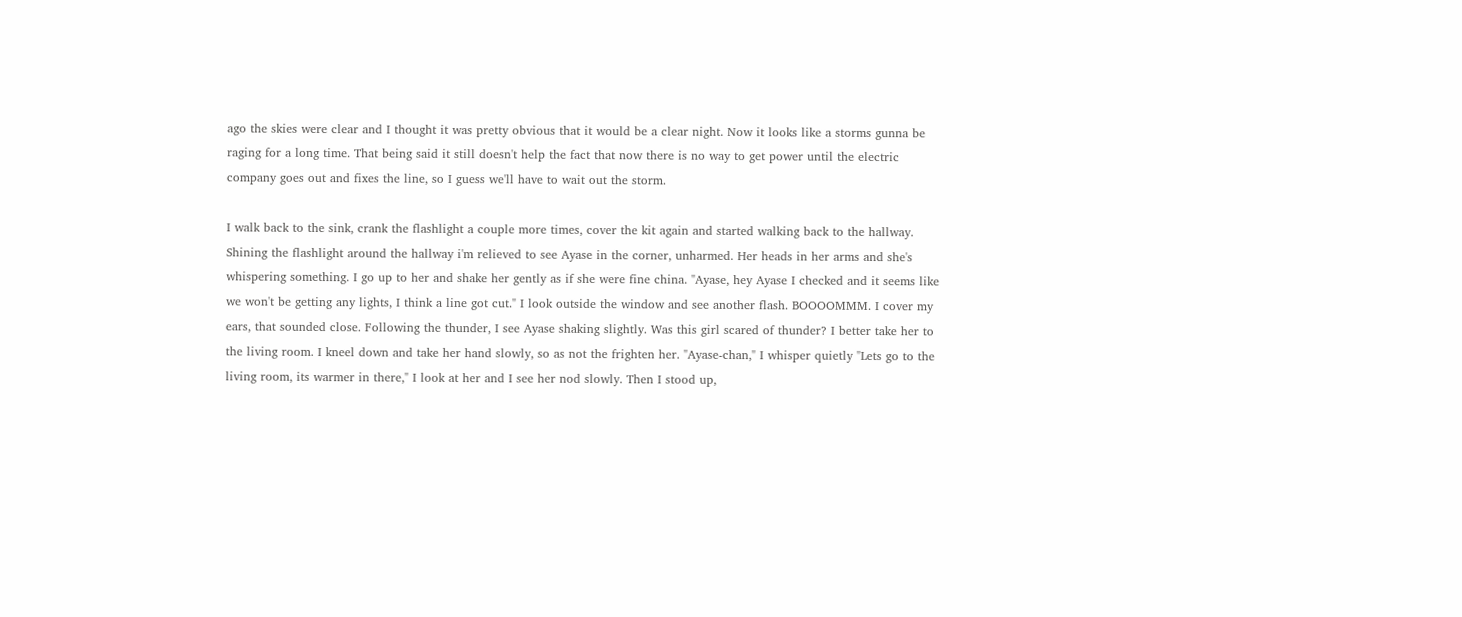ago the skies were clear and I thought it was pretty obvious that it would be a clear night. Now it looks like a storms gunna be raging for a long time. That being said it still doesn't help the fact that now there is no way to get power until the electric company goes out and fixes the line, so I guess we'll have to wait out the storm.

I walk back to the sink, crank the flashlight a couple more times, cover the kit again and started walking back to the hallway. Shining the flashlight around the hallway i'm relieved to see Ayase in the corner, unharmed. Her heads in her arms and she's whispering something. I go up to her and shake her gently as if she were fine china. "Ayase, hey Ayase I checked and it seems like we won't be getting any lights, I think a line got cut." I look outside the window and see another flash. BOOOOMMM. I cover my ears, that sounded close. Following the thunder, I see Ayase shaking slightly. Was this girl scared of thunder? I better take her to the living room. I kneel down and take her hand slowly, so as not the frighten her. "Ayase-chan," I whisper quietly "Lets go to the living room, its warmer in there," I look at her and I see her nod slowly. Then I stood up,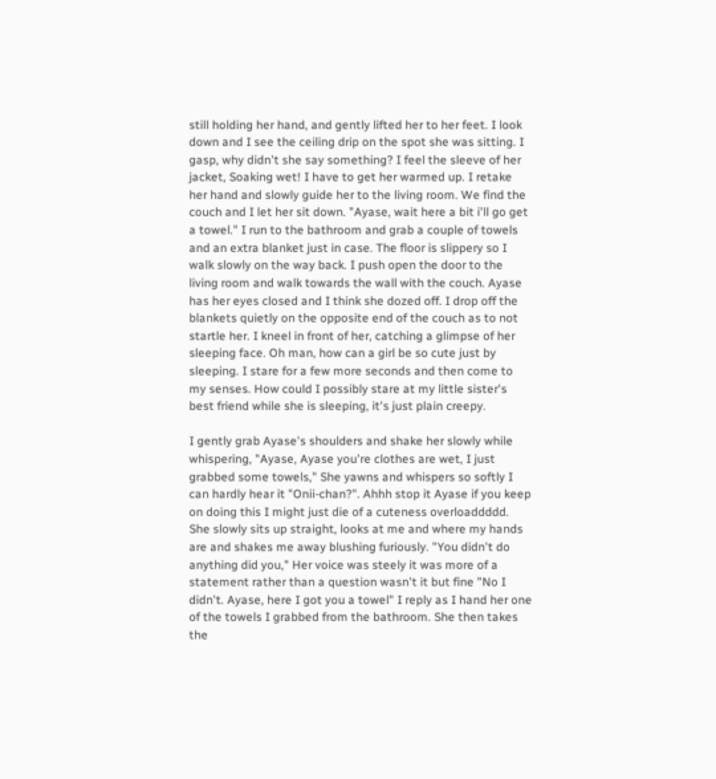still holding her hand, and gently lifted her to her feet. I look down and I see the ceiling drip on the spot she was sitting. I gasp, why didn't she say something? I feel the sleeve of her jacket, Soaking wet! I have to get her warmed up. I retake her hand and slowly guide her to the living room. We find the couch and I let her sit down. "Ayase, wait here a bit i'll go get a towel." I run to the bathroom and grab a couple of towels and an extra blanket just in case. The floor is slippery so I walk slowly on the way back. I push open the door to the living room and walk towards the wall with the couch. Ayase has her eyes closed and I think she dozed off. I drop off the blankets quietly on the opposite end of the couch as to not startle her. I kneel in front of her, catching a glimpse of her sleeping face. Oh man, how can a girl be so cute just by sleeping. I stare for a few more seconds and then come to my senses. How could I possibly stare at my little sister's best friend while she is sleeping, it's just plain creepy.

I gently grab Ayase's shoulders and shake her slowly while whispering, "Ayase, Ayase you're clothes are wet, I just grabbed some towels," She yawns and whispers so softly I can hardly hear it "Onii-chan?". Ahhh stop it Ayase if you keep on doing this I might just die of a cuteness overloaddddd. She slowly sits up straight, looks at me and where my hands are and shakes me away blushing furiously. "You didn't do anything did you," Her voice was steely it was more of a statement rather than a question wasn't it but fine "No I didn't. Ayase, here I got you a towel" I reply as I hand her one of the towels I grabbed from the bathroom. She then takes the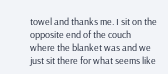towel and thanks me. I sit on the opposite end of the couch where the blanket was and we just sit there for what seems like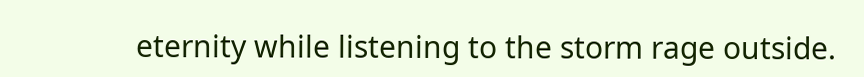eternity while listening to the storm rage outside.